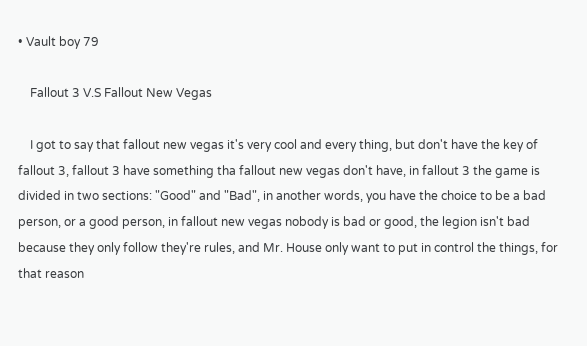• Vault boy 79

    Fallout 3 V.S Fallout New Vegas

    I got to say that fallout new vegas it's very cool and every thing, but don't have the key of fallout 3, fallout 3 have something tha fallout new vegas don't have, in fallout 3 the game is divided in two sections: "Good" and "Bad", in another words, you have the choice to be a bad person, or a good person, in fallout new vegas nobody is bad or good, the legion isn't bad because they only follow they're rules, and Mr. House only want to put in control the things, for that reason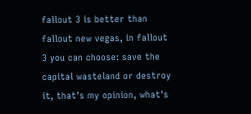fallout 3 is better than fallout new vegas, in fallout 3 you can choose: save the capital wasteland or destroy it, that's my opinion, what's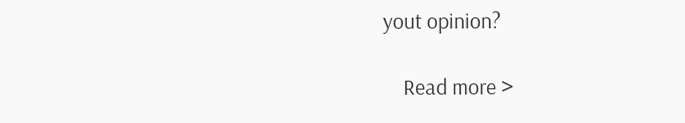yout opinion?

    Read more >